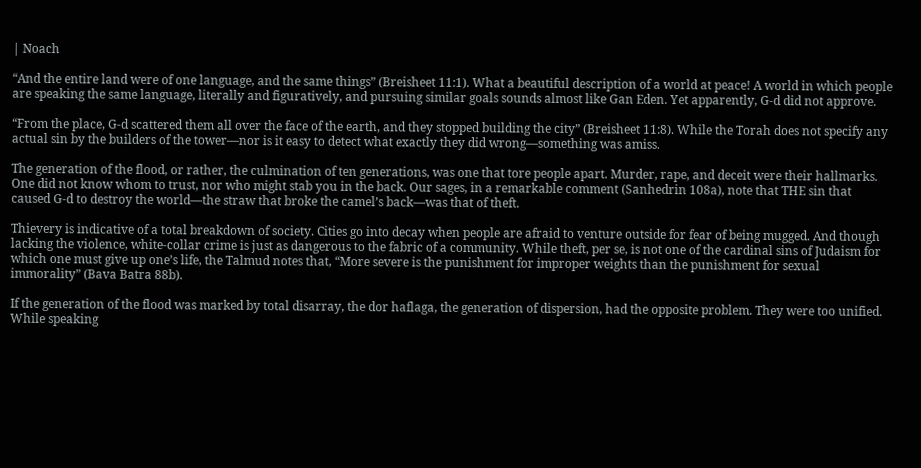| Noach

“And the entire land were of one language, and the same things” (Breisheet 11:1). What a beautiful description of a world at peace! A world in which people are speaking the same language, literally and figuratively, and pursuing similar goals sounds almost like Gan Eden. Yet apparently, G-d did not approve.

“From the place, G-d scattered them all over the face of the earth, and they stopped building the city” (Breisheet 11:8). While the Torah does not specify any actual sin by the builders of the tower—nor is it easy to detect what exactly they did wrong—something was amiss.

The generation of the flood, or rather, the culmination of ten generations, was one that tore people apart. Murder, rape, and deceit were their hallmarks. One did not know whom to trust, nor who might stab you in the back. Our sages, in a remarkable comment (Sanhedrin 108a), note that THE sin that caused G-d to destroy the world—the straw that broke the camel’s back—was that of theft.

Thievery is indicative of a total breakdown of society. Cities go into decay when people are afraid to venture outside for fear of being mugged. And though lacking the violence, white-collar crime is just as dangerous to the fabric of a community. While theft, per se, is not one of the cardinal sins of Judaism for which one must give up one’s life, the Talmud notes that, “More severe is the punishment for improper weights than the punishment for sexual immorality” (Bava Batra 88b).

If the generation of the flood was marked by total disarray, the dor haflaga, the generation of dispersion, had the opposite problem. They were too unified. While speaking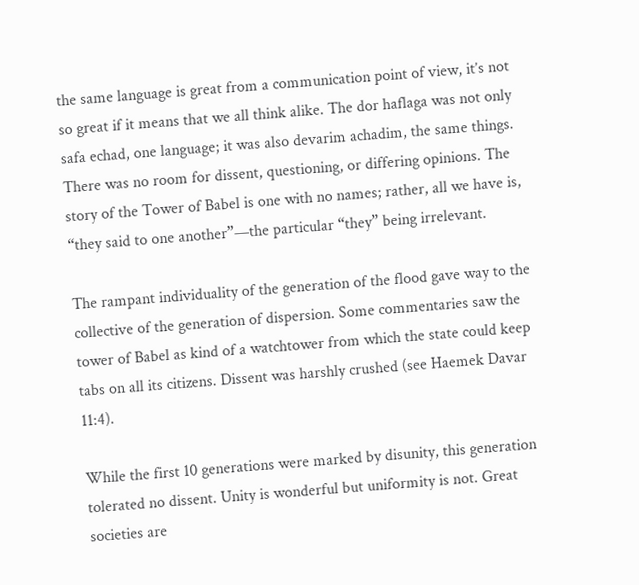the same language is great from a communication point of view, it’s not so great if it means that we all think alike. The dor haflaga was not only safa echad, one language; it was also devarim achadim, the same things. There was no room for dissent, questioning, or differing opinions. The story of the Tower of Babel is one with no names; rather, all we have is, “they said to one another”—the particular “they” being irrelevant.

The rampant individuality of the generation of the flood gave way to the collective of the generation of dispersion. Some commentaries saw the tower of Babel as kind of a watchtower from which the state could keep tabs on all its citizens. Dissent was harshly crushed (see Haemek Davar 11:4).

While the first 10 generations were marked by disunity, this generation tolerated no dissent. Unity is wonderful but uniformity is not. Great societies are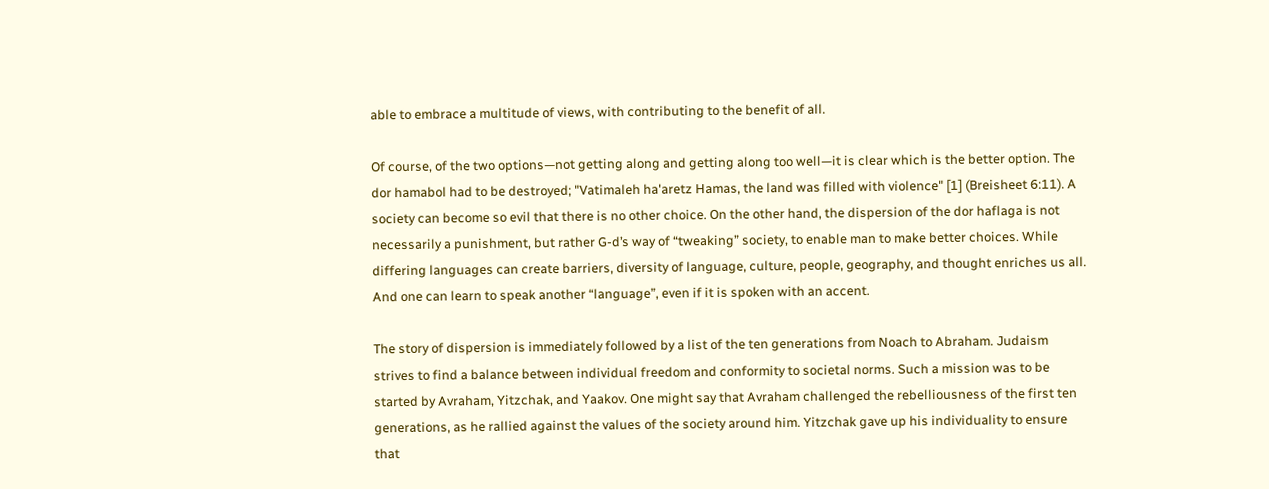able to embrace a multitude of views, with contributing to the benefit of all.

Of course, of the two options—not getting along and getting along too well—it is clear which is the better option. The dor hamabol had to be destroyed; "Vatimaleh ha'aretz Hamas, the land was filled with violence" [1] (Breisheet 6:11). A society can become so evil that there is no other choice. On the other hand, the dispersion of the dor haflaga is not necessarily a punishment, but rather G-d’s way of “tweaking” society, to enable man to make better choices. While differing languages can create barriers, diversity of language, culture, people, geography, and thought enriches us all. And one can learn to speak another “language”, even if it is spoken with an accent.

The story of dispersion is immediately followed by a list of the ten generations from Noach to Abraham. Judaism strives to find a balance between individual freedom and conformity to societal norms. Such a mission was to be started by Avraham, Yitzchak, and Yaakov. One might say that Avraham challenged the rebelliousness of the first ten generations, as he rallied against the values of the society around him. Yitzchak gave up his individuality to ensure that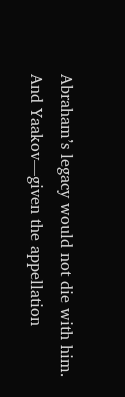Abraham’s legacy would not die with him. And Yaakov—given the appellation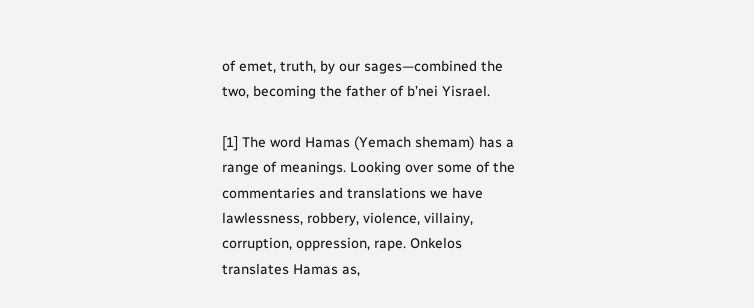of emet, truth, by our sages—combined the two, becoming the father of b’nei Yisrael.

[1] The word Hamas (Yemach shemam) has a range of meanings. Looking over some of the commentaries and translations we have lawlessness, robbery, violence, villainy, corruption, oppression, rape. Onkelos translates Hamas as,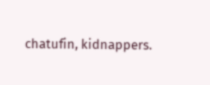chatufin, kidnappers.